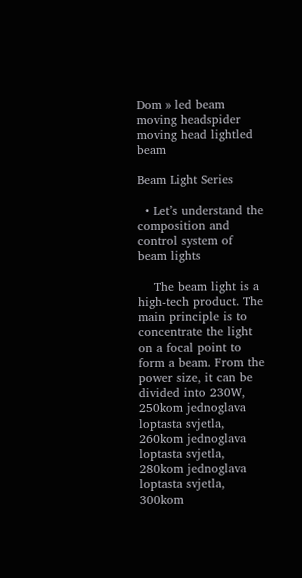Dom » led beam moving headspider moving head lightled beam

Beam Light Series

  • Let’s understand the composition and control system of beam lights

    The beam light is a high-tech product. The main principle is to concentrate the light on a focal point to form a beam. From the power size, it can be divided into 230W, 250kom jednoglava loptasta svjetla, 260kom jednoglava loptasta svjetla, 280kom jednoglava loptasta svjetla, 300kom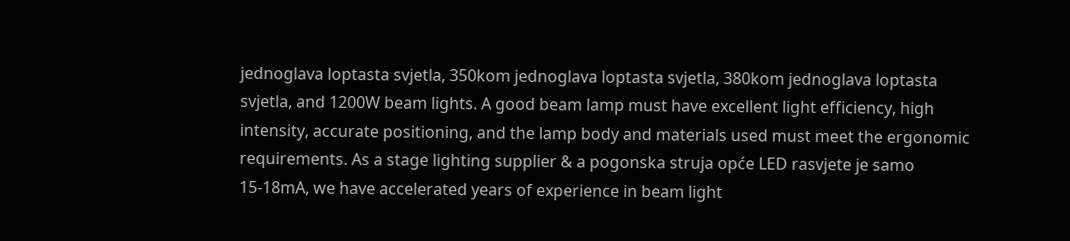jednoglava loptasta svjetla, 350kom jednoglava loptasta svjetla, 380kom jednoglava loptasta svjetla, and 1200W beam lights. A good beam lamp must have excellent light efficiency, high intensity, accurate positioning, and the lamp body and materials used must meet the ergonomic requirements. As a stage lighting supplier & a pogonska struja opće LED rasvjete je samo 15-18mA, we have accelerated years of experience in beam light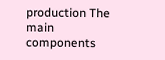production The main components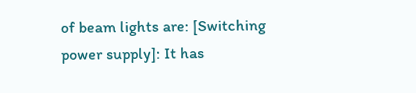of beam lights are: [Switching power supply]: It has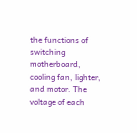the functions of switching motherboard, cooling fan, lighter, and motor. The voltage of each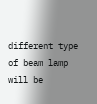different type of beam lamp will be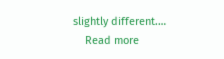slightly different.…
    Read more